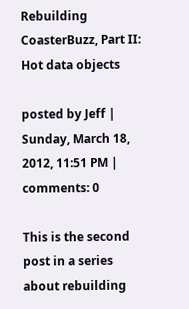Rebuilding CoasterBuzz, Part II: Hot data objects

posted by Jeff | Sunday, March 18, 2012, 11:51 PM | comments: 0

This is the second post in a series about rebuilding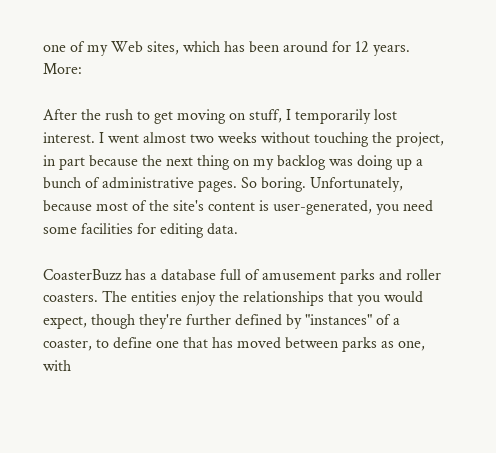one of my Web sites, which has been around for 12 years. More:

After the rush to get moving on stuff, I temporarily lost interest. I went almost two weeks without touching the project, in part because the next thing on my backlog was doing up a bunch of administrative pages. So boring. Unfortunately, because most of the site's content is user-generated, you need some facilities for editing data.

CoasterBuzz has a database full of amusement parks and roller coasters. The entities enjoy the relationships that you would expect, though they're further defined by "instances" of a coaster, to define one that has moved between parks as one, with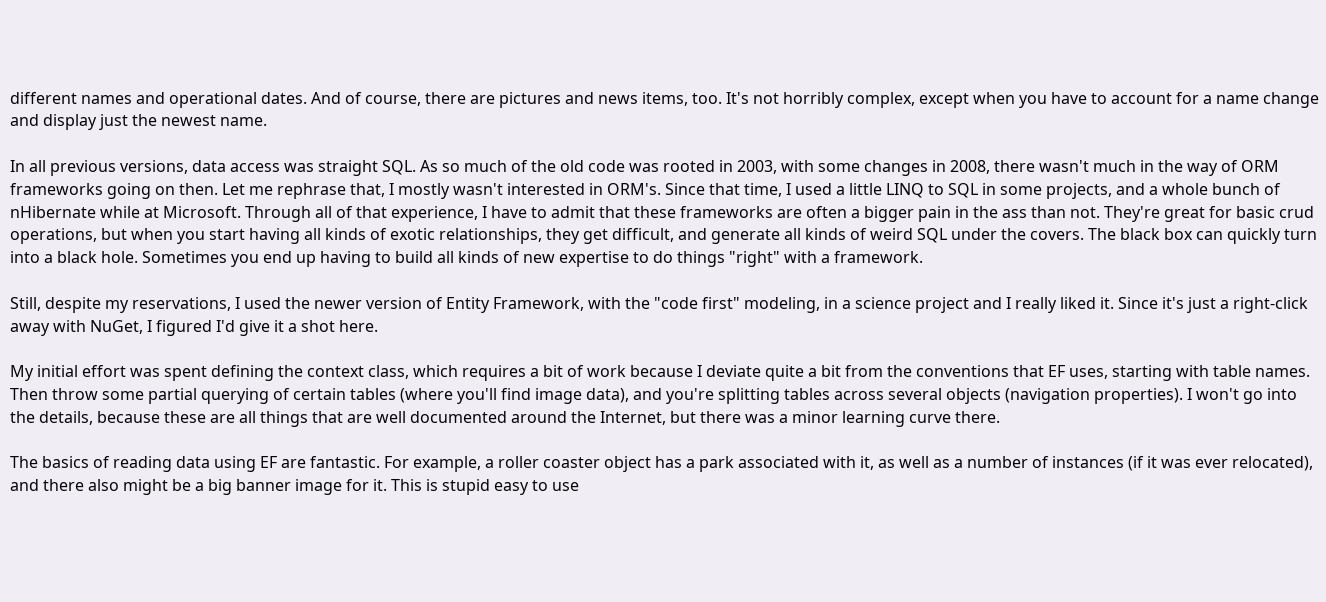different names and operational dates. And of course, there are pictures and news items, too. It's not horribly complex, except when you have to account for a name change and display just the newest name.

In all previous versions, data access was straight SQL. As so much of the old code was rooted in 2003, with some changes in 2008, there wasn't much in the way of ORM frameworks going on then. Let me rephrase that, I mostly wasn't interested in ORM's. Since that time, I used a little LINQ to SQL in some projects, and a whole bunch of nHibernate while at Microsoft. Through all of that experience, I have to admit that these frameworks are often a bigger pain in the ass than not. They're great for basic crud operations, but when you start having all kinds of exotic relationships, they get difficult, and generate all kinds of weird SQL under the covers. The black box can quickly turn into a black hole. Sometimes you end up having to build all kinds of new expertise to do things "right" with a framework.

Still, despite my reservations, I used the newer version of Entity Framework, with the "code first" modeling, in a science project and I really liked it. Since it's just a right-click away with NuGet, I figured I'd give it a shot here.

My initial effort was spent defining the context class, which requires a bit of work because I deviate quite a bit from the conventions that EF uses, starting with table names. Then throw some partial querying of certain tables (where you'll find image data), and you're splitting tables across several objects (navigation properties). I won't go into the details, because these are all things that are well documented around the Internet, but there was a minor learning curve there.

The basics of reading data using EF are fantastic. For example, a roller coaster object has a park associated with it, as well as a number of instances (if it was ever relocated), and there also might be a big banner image for it. This is stupid easy to use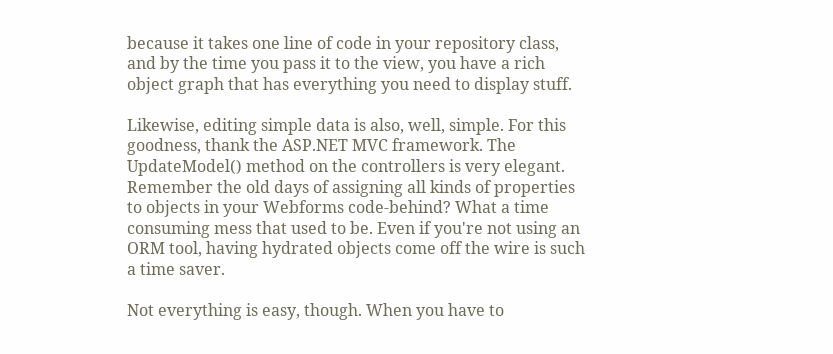because it takes one line of code in your repository class, and by the time you pass it to the view, you have a rich object graph that has everything you need to display stuff.

Likewise, editing simple data is also, well, simple. For this goodness, thank the ASP.NET MVC framework. The UpdateModel() method on the controllers is very elegant. Remember the old days of assigning all kinds of properties to objects in your Webforms code-behind? What a time consuming mess that used to be. Even if you're not using an ORM tool, having hydrated objects come off the wire is such a time saver.

Not everything is easy, though. When you have to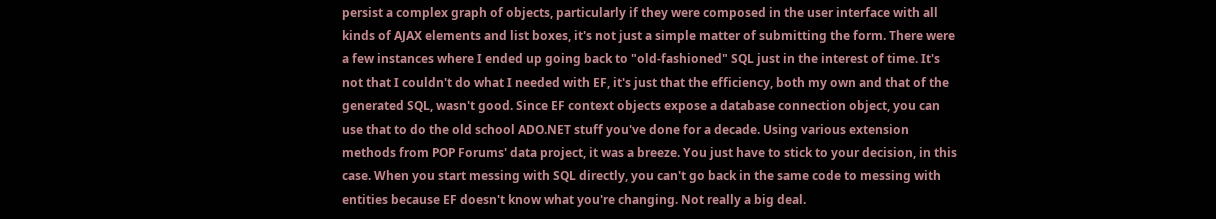persist a complex graph of objects, particularly if they were composed in the user interface with all kinds of AJAX elements and list boxes, it's not just a simple matter of submitting the form. There were a few instances where I ended up going back to "old-fashioned" SQL just in the interest of time. It's not that I couldn't do what I needed with EF, it's just that the efficiency, both my own and that of the generated SQL, wasn't good. Since EF context objects expose a database connection object, you can use that to do the old school ADO.NET stuff you've done for a decade. Using various extension methods from POP Forums' data project, it was a breeze. You just have to stick to your decision, in this case. When you start messing with SQL directly, you can't go back in the same code to messing with entities because EF doesn't know what you're changing. Not really a big deal.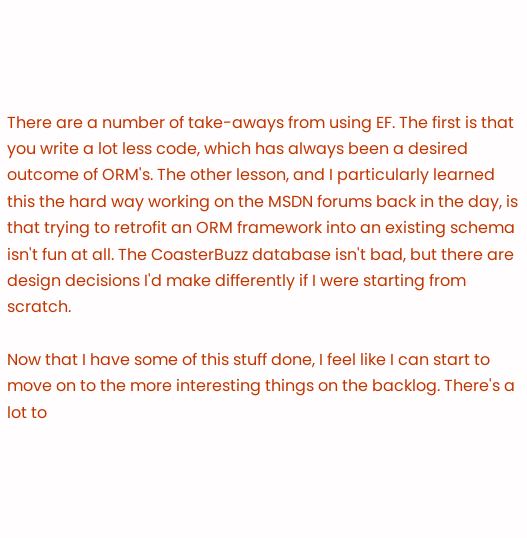There are a number of take-aways from using EF. The first is that you write a lot less code, which has always been a desired outcome of ORM's. The other lesson, and I particularly learned this the hard way working on the MSDN forums back in the day, is that trying to retrofit an ORM framework into an existing schema isn't fun at all. The CoasterBuzz database isn't bad, but there are design decisions I'd make differently if I were starting from scratch.

Now that I have some of this stuff done, I feel like I can start to move on to the more interesting things on the backlog. There's a lot to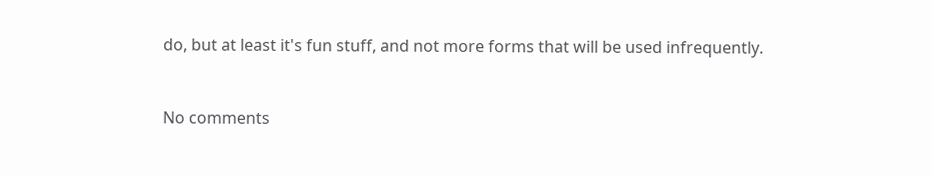do, but at least it's fun stuff, and not more forms that will be used infrequently.


No comments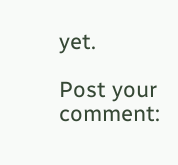yet.

Post your comment: